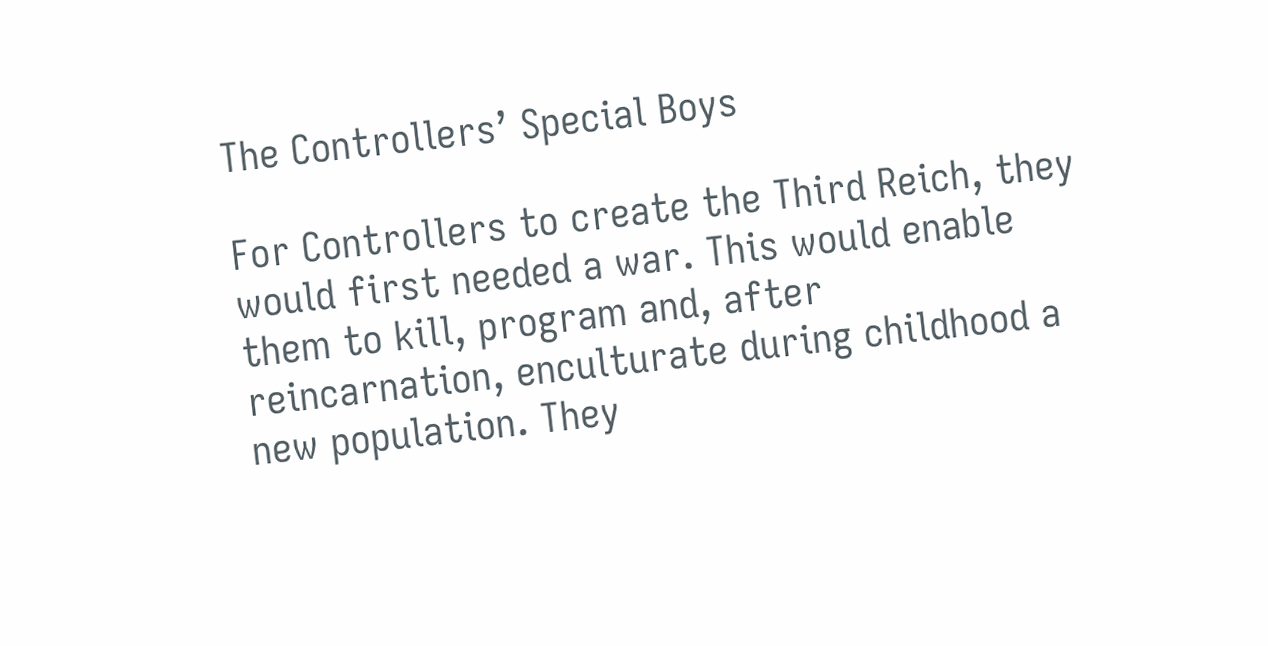The Controllers’ Special Boys

For Controllers to create the Third Reich, they would first needed a war. This would enable them to kill, program and, after reincarnation, enculturate during childhood a new population. They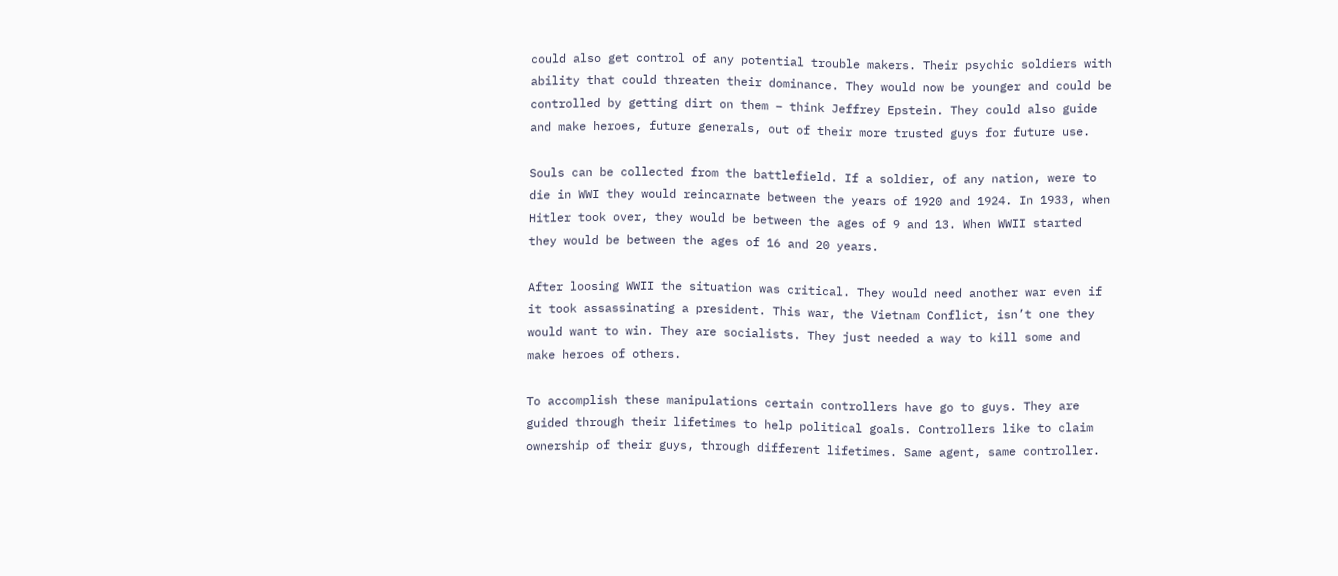could also get control of any potential trouble makers. Their psychic soldiers with ability that could threaten their dominance. They would now be younger and could be controlled by getting dirt on them – think Jeffrey Epstein. They could also guide and make heroes, future generals, out of their more trusted guys for future use.

Souls can be collected from the battlefield. If a soldier, of any nation, were to die in WWI they would reincarnate between the years of 1920 and 1924. In 1933, when Hitler took over, they would be between the ages of 9 and 13. When WWII started they would be between the ages of 16 and 20 years.

After loosing WWII the situation was critical. They would need another war even if it took assassinating a president. This war, the Vietnam Conflict, isn’t one they would want to win. They are socialists. They just needed a way to kill some and make heroes of others.

To accomplish these manipulations certain controllers have go to guys. They are guided through their lifetimes to help political goals. Controllers like to claim ownership of their guys, through different lifetimes. Same agent, same controller.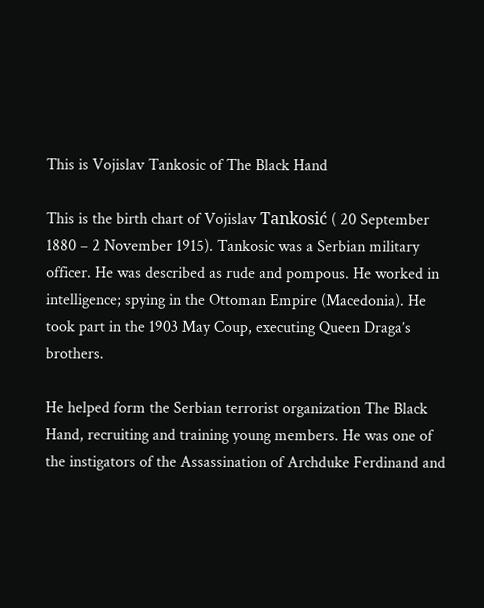This is Vojislav Tankosic of The Black Hand

This is the birth chart of Vojislav Tankosić ( 20 September 1880 – 2 November 1915). Tankosic was a Serbian military officer. He was described as rude and pompous. He worked in intelligence; spying in the Ottoman Empire (Macedonia). He took part in the 1903 May Coup, executing Queen Draga’s brothers.

He helped form the Serbian terrorist organization The Black Hand, recruiting and training young members. He was one of the instigators of the Assassination of Archduke Ferdinand and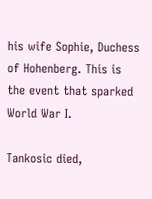his wife Sophie, Duchess of Hohenberg. This is the event that sparked World War I.

Tankosic died,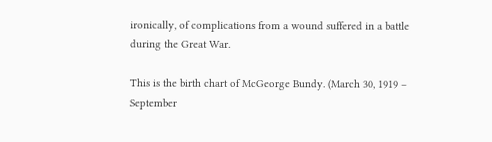ironically, of complications from a wound suffered in a battle during the Great War.

This is the birth chart of McGeorge Bundy. (March 30, 1919 – September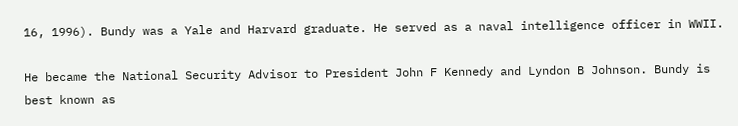16, 1996). Bundy was a Yale and Harvard graduate. He served as a naval intelligence officer in WWII.

He became the National Security Advisor to President John F Kennedy and Lyndon B Johnson. Bundy is best known as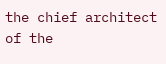the chief architect of the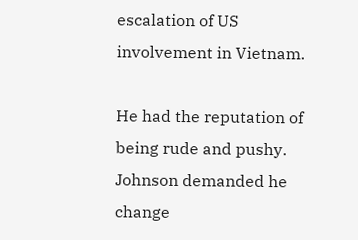escalation of US involvement in Vietnam.

He had the reputation of being rude and pushy. Johnson demanded he change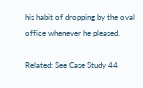his habit of dropping by the oval office whenever he pleased.

Related: See Case Study 44